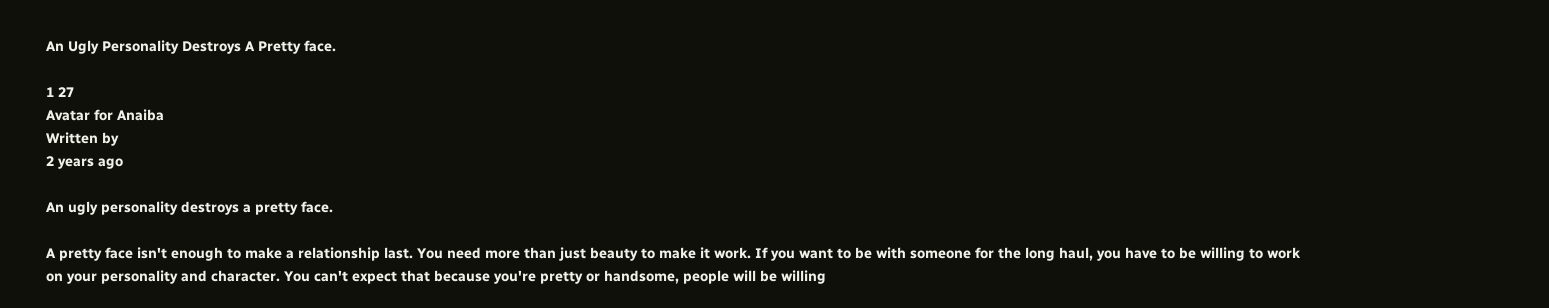An Ugly Personality Destroys A Pretty face.

1 27
Avatar for Anaiba
Written by
2 years ago

An ugly personality destroys a pretty face.

A pretty face isn't enough to make a relationship last. You need more than just beauty to make it work. If you want to be with someone for the long haul, you have to be willing to work on your personality and character. You can't expect that because you're pretty or handsome, people will be willing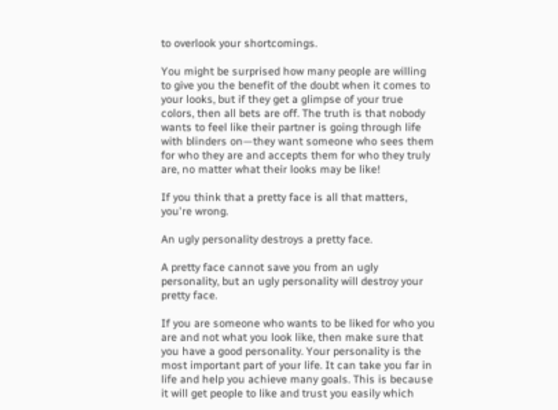to overlook your shortcomings.

You might be surprised how many people are willing to give you the benefit of the doubt when it comes to your looks, but if they get a glimpse of your true colors, then all bets are off. The truth is that nobody wants to feel like their partner is going through life with blinders on—they want someone who sees them for who they are and accepts them for who they truly are, no matter what their looks may be like!

If you think that a pretty face is all that matters, you're wrong.

An ugly personality destroys a pretty face.

A pretty face cannot save you from an ugly personality, but an ugly personality will destroy your pretty face.

If you are someone who wants to be liked for who you are and not what you look like, then make sure that you have a good personality. Your personality is the most important part of your life. It can take you far in life and help you achieve many goals. This is because it will get people to like and trust you easily which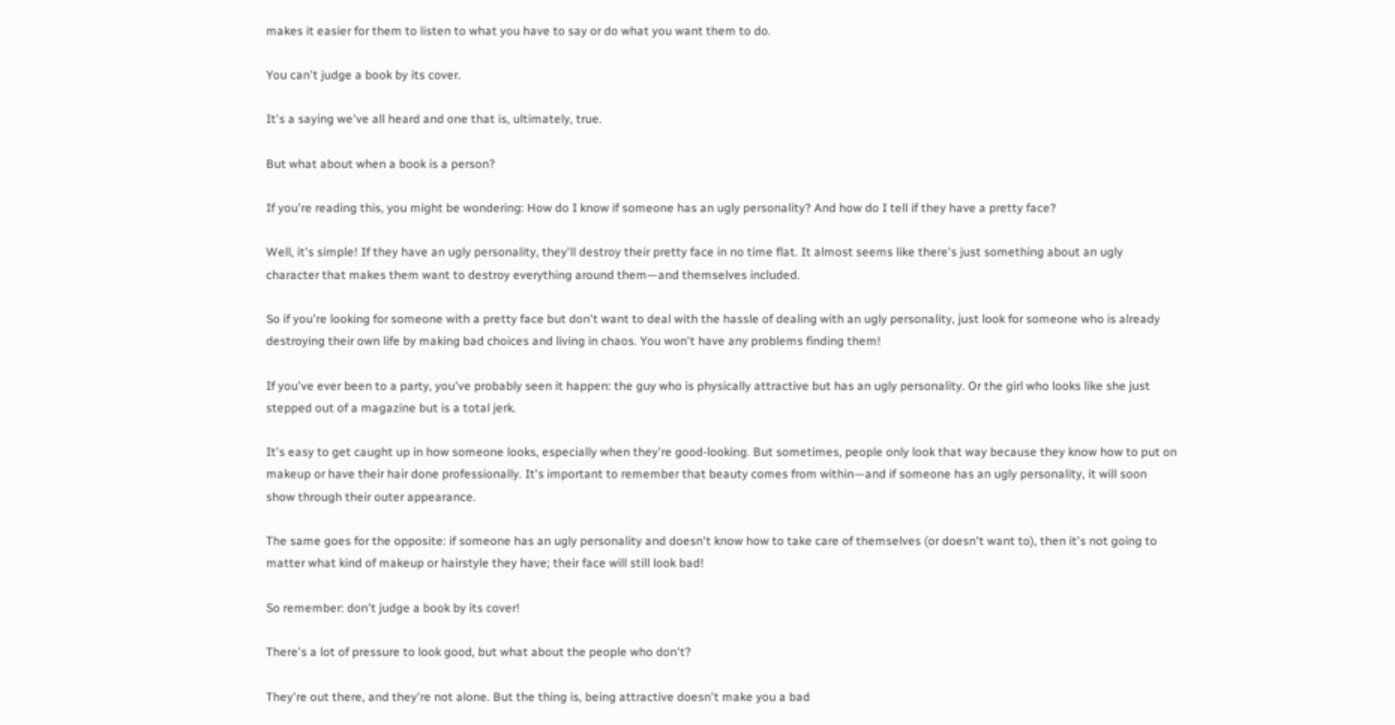makes it easier for them to listen to what you have to say or do what you want them to do.

You can't judge a book by its cover.

It's a saying we've all heard and one that is, ultimately, true.

But what about when a book is a person?

If you're reading this, you might be wondering: How do I know if someone has an ugly personality? And how do I tell if they have a pretty face?

Well, it's simple! If they have an ugly personality, they'll destroy their pretty face in no time flat. It almost seems like there's just something about an ugly character that makes them want to destroy everything around them—and themselves included.

So if you're looking for someone with a pretty face but don't want to deal with the hassle of dealing with an ugly personality, just look for someone who is already destroying their own life by making bad choices and living in chaos. You won't have any problems finding them!

If you've ever been to a party, you've probably seen it happen: the guy who is physically attractive but has an ugly personality. Or the girl who looks like she just stepped out of a magazine but is a total jerk.

It's easy to get caught up in how someone looks, especially when they're good-looking. But sometimes, people only look that way because they know how to put on makeup or have their hair done professionally. It's important to remember that beauty comes from within—and if someone has an ugly personality, it will soon show through their outer appearance.

The same goes for the opposite: if someone has an ugly personality and doesn't know how to take care of themselves (or doesn't want to), then it's not going to matter what kind of makeup or hairstyle they have; their face will still look bad!

So remember: don't judge a book by its cover!

There's a lot of pressure to look good, but what about the people who don't?

They're out there, and they're not alone. But the thing is, being attractive doesn't make you a bad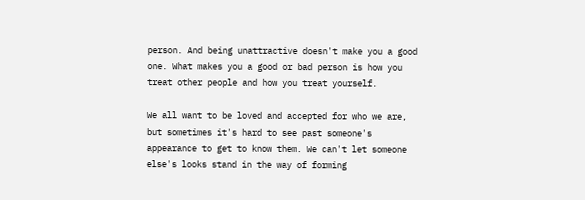person. And being unattractive doesn't make you a good one. What makes you a good or bad person is how you treat other people and how you treat yourself.

We all want to be loved and accepted for who we are, but sometimes it's hard to see past someone's appearance to get to know them. We can't let someone else's looks stand in the way of forming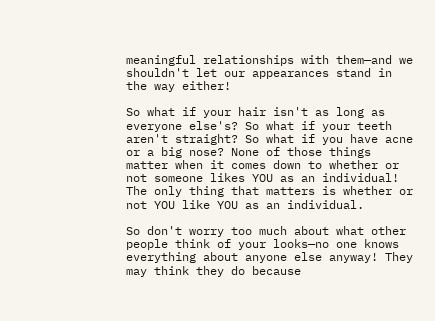meaningful relationships with them—and we shouldn't let our appearances stand in the way either!

So what if your hair isn't as long as everyone else's? So what if your teeth aren't straight? So what if you have acne or a big nose? None of those things matter when it comes down to whether or not someone likes YOU as an individual! The only thing that matters is whether or not YOU like YOU as an individual.

So don't worry too much about what other people think of your looks—no one knows everything about anyone else anyway! They may think they do because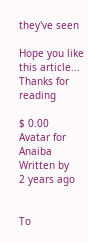they've seen

Hope you like this article... Thanks for reading

$ 0.00
Avatar for Anaiba
Written by
2 years ago


To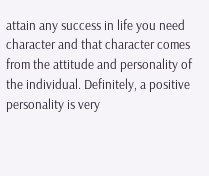attain any success in life you need character and that character comes from the attitude and personality of the individual. Definitely, a positive personality is very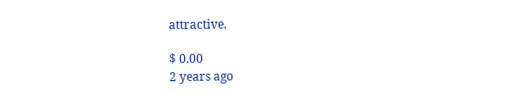attractive.

$ 0.00
2 years ago